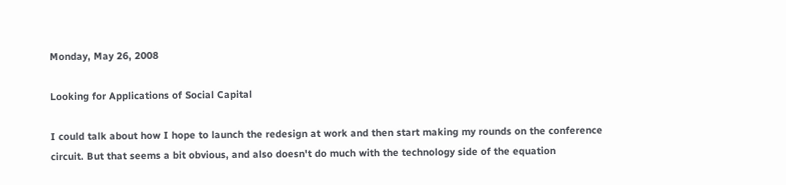Monday, May 26, 2008

Looking for Applications of Social Capital

I could talk about how I hope to launch the redesign at work and then start making my rounds on the conference circuit. But that seems a bit obvious, and also doesn't do much with the technology side of the equation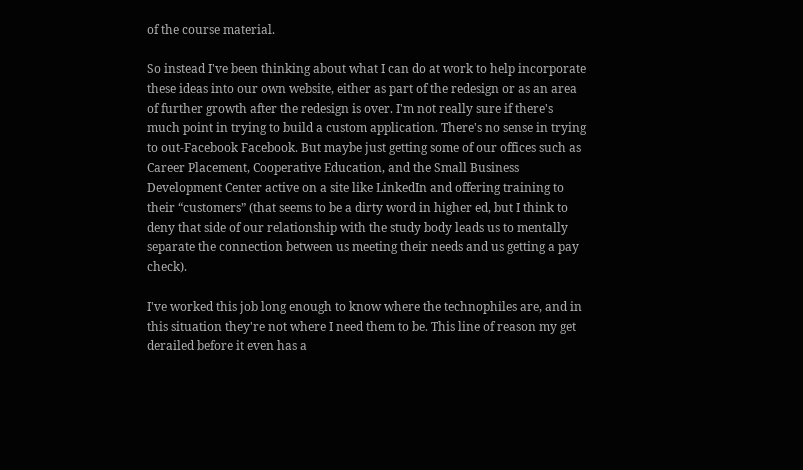of the course material.

So instead I've been thinking about what I can do at work to help incorporate these ideas into our own website, either as part of the redesign or as an area of further growth after the redesign is over. I'm not really sure if there's much point in trying to build a custom application. There's no sense in trying to out-Facebook Facebook. But maybe just getting some of our offices such as Career Placement, Cooperative Education, and the Small Business Development Center active on a site like LinkedIn and offering training to their “customers” (that seems to be a dirty word in higher ed, but I think to deny that side of our relationship with the study body leads us to mentally separate the connection between us meeting their needs and us getting a pay check).

I've worked this job long enough to know where the technophiles are, and in this situation they're not where I need them to be. This line of reason my get derailed before it even has a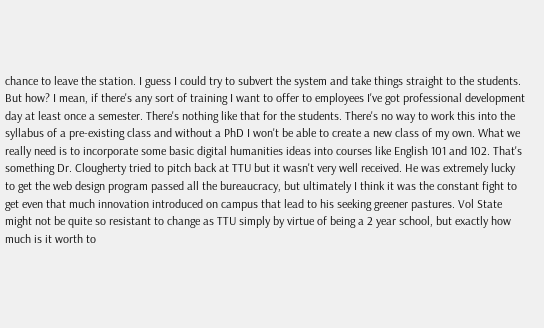chance to leave the station. I guess I could try to subvert the system and take things straight to the students. But how? I mean, if there's any sort of training I want to offer to employees I've got professional development day at least once a semester. There's nothing like that for the students. There's no way to work this into the syllabus of a pre-existing class and without a PhD I won't be able to create a new class of my own. What we really need is to incorporate some basic digital humanities ideas into courses like English 101 and 102. That's something Dr. Clougherty tried to pitch back at TTU but it wasn't very well received. He was extremely lucky to get the web design program passed all the bureaucracy, but ultimately I think it was the constant fight to get even that much innovation introduced on campus that lead to his seeking greener pastures. Vol State might not be quite so resistant to change as TTU simply by virtue of being a 2 year school, but exactly how much is it worth to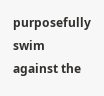purposefully swim against the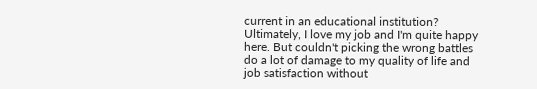current in an educational institution? Ultimately, I love my job and I'm quite happy here. But couldn't picking the wrong battles do a lot of damage to my quality of life and job satisfaction without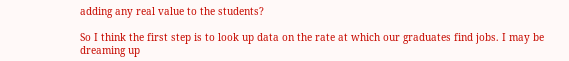adding any real value to the students?

So I think the first step is to look up data on the rate at which our graduates find jobs. I may be dreaming up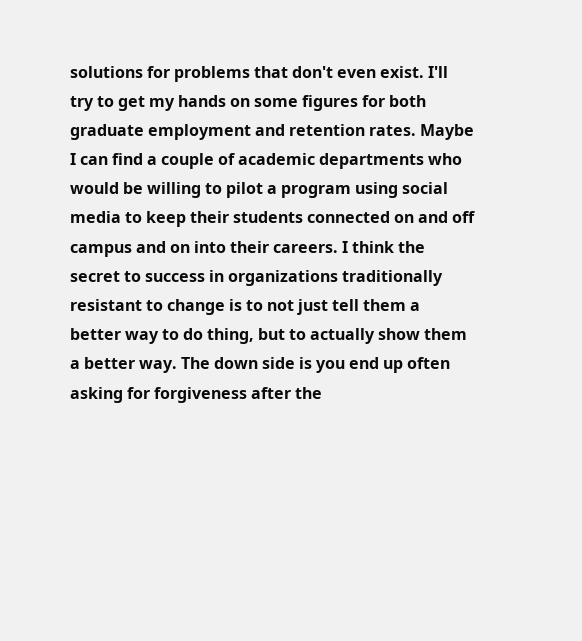solutions for problems that don't even exist. I'll try to get my hands on some figures for both graduate employment and retention rates. Maybe I can find a couple of academic departments who would be willing to pilot a program using social media to keep their students connected on and off campus and on into their careers. I think the secret to success in organizations traditionally resistant to change is to not just tell them a better way to do thing, but to actually show them a better way. The down side is you end up often asking for forgiveness after the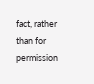fact, rather than for permission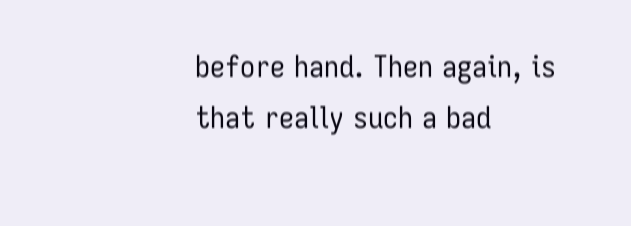before hand. Then again, is that really such a bad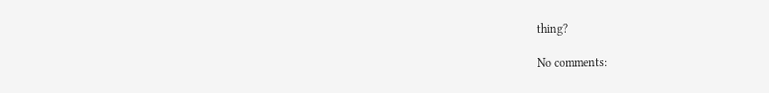thing?

No comments: